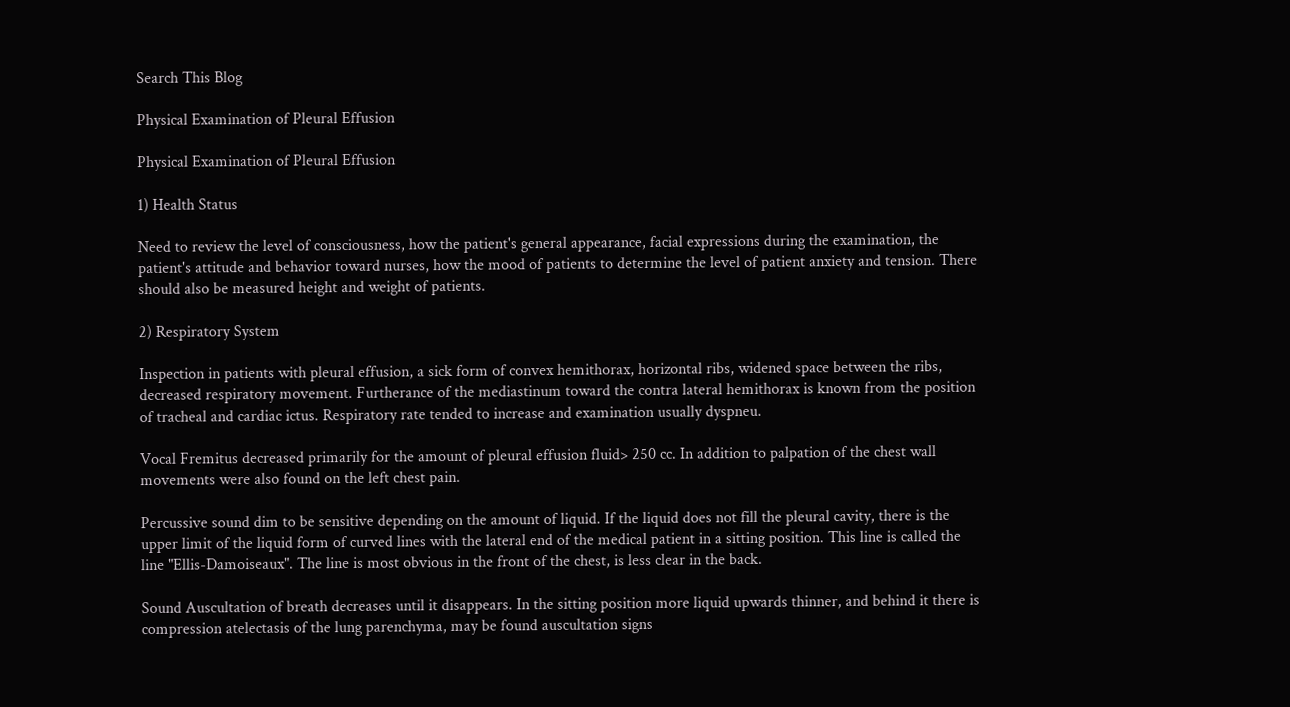Search This Blog

Physical Examination of Pleural Effusion

Physical Examination of Pleural Effusion

1) Health Status

Need to review the level of consciousness, how the patient's general appearance, facial expressions during the examination, the patient's attitude and behavior toward nurses, how the mood of patients to determine the level of patient anxiety and tension. There should also be measured height and weight of patients.

2) Respiratory System

Inspection in patients with pleural effusion, a sick form of convex hemithorax, horizontal ribs, widened space between the ribs, decreased respiratory movement. Furtherance of the mediastinum toward the contra lateral hemithorax is known from the position of tracheal and cardiac ictus. Respiratory rate tended to increase and examination usually dyspneu.

Vocal Fremitus decreased primarily for the amount of pleural effusion fluid> 250 cc. In addition to palpation of the chest wall movements were also found on the left chest pain.

Percussive sound dim to be sensitive depending on the amount of liquid. If the liquid does not fill the pleural cavity, there is the upper limit of the liquid form of curved lines with the lateral end of the medical patient in a sitting position. This line is called the line "Ellis-Damoiseaux". The line is most obvious in the front of the chest, is less clear in the back.

Sound Auscultation of breath decreases until it disappears. In the sitting position more liquid upwards thinner, and behind it there is compression atelectasis of the lung parenchyma, may be found auscultation signs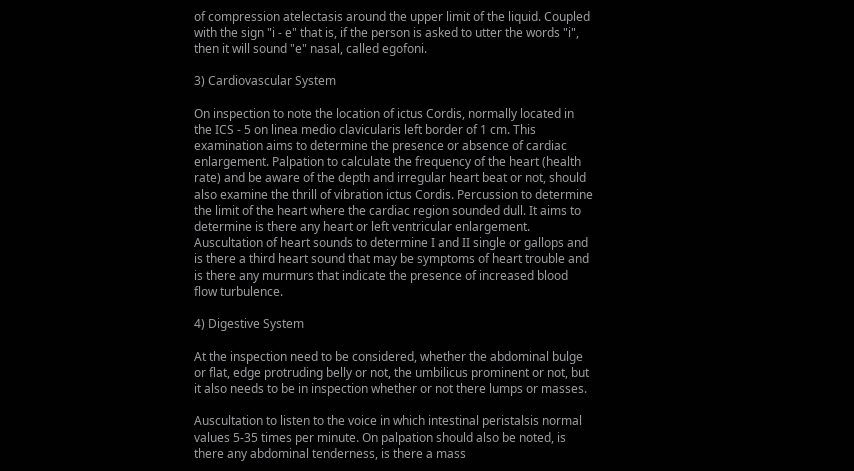of compression atelectasis around the upper limit of the liquid. Coupled with the sign "i - e" that is, if the person is asked to utter the words "i", then it will sound "e" nasal, called egofoni.

3) Cardiovascular System

On inspection to note the location of ictus Cordis, normally located in the ICS - 5 on linea medio clavicularis left border of 1 cm. This examination aims to determine the presence or absence of cardiac enlargement. Palpation to calculate the frequency of the heart (health rate) and be aware of the depth and irregular heart beat or not, should also examine the thrill of vibration ictus Cordis. Percussion to determine the limit of the heart where the cardiac region sounded dull. It aims to determine is there any heart or left ventricular enlargement. Auscultation of heart sounds to determine I and II single or gallops and is there a third heart sound that may be symptoms of heart trouble and is there any murmurs that indicate the presence of increased blood flow turbulence.

4) Digestive System

At the inspection need to be considered, whether the abdominal bulge or flat, edge protruding belly or not, the umbilicus prominent or not, but it also needs to be in inspection whether or not there lumps or masses.

Auscultation to listen to the voice in which intestinal peristalsis normal values 5-35 times per minute. On palpation should also be noted, is there any abdominal tenderness, is there a mass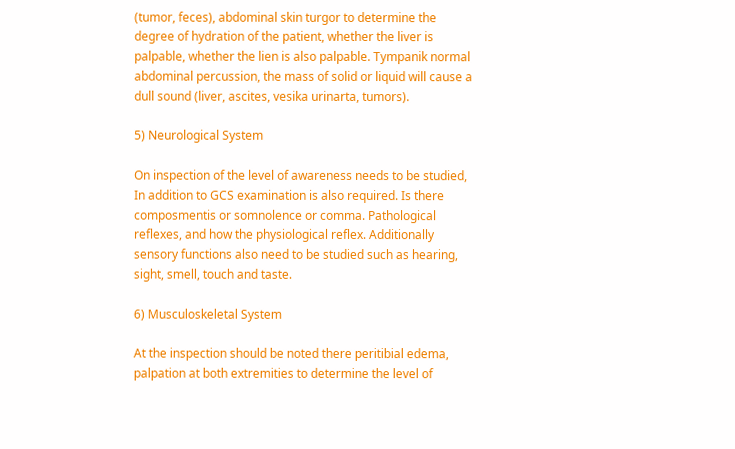(tumor, feces), abdominal skin turgor to determine the degree of hydration of the patient, whether the liver is palpable, whether the lien is also palpable. Tympanik normal abdominal percussion, the mass of solid or liquid will cause a dull sound (liver, ascites, vesika urinarta, tumors).

5) Neurological System

On inspection of the level of awareness needs to be studied, In addition to GCS examination is also required. Is there composmentis or somnolence or comma. Pathological reflexes, and how the physiological reflex. Additionally sensory functions also need to be studied such as hearing, sight, smell, touch and taste.

6) Musculoskeletal System

At the inspection should be noted there peritibial edema, palpation at both extremities to determine the level of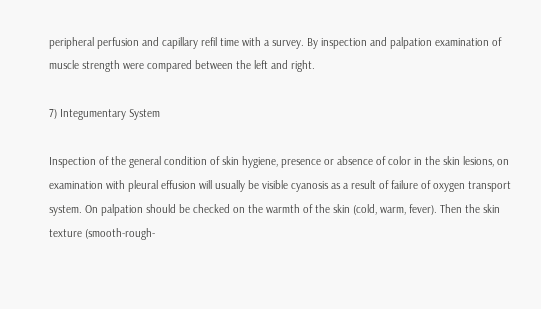peripheral perfusion and capillary refil time with a survey. By inspection and palpation examination of muscle strength were compared between the left and right.

7) Integumentary System

Inspection of the general condition of skin hygiene, presence or absence of color in the skin lesions, on examination with pleural effusion will usually be visible cyanosis as a result of failure of oxygen transport system. On palpation should be checked on the warmth of the skin (cold, warm, fever). Then the skin texture (smooth-rough-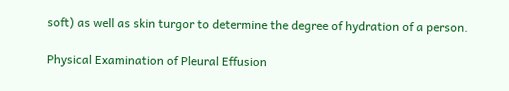soft) as well as skin turgor to determine the degree of hydration of a person.

Physical Examination of Pleural Effusion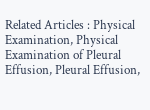Related Articles : Physical Examination, Physical Examination of Pleural Effusion, Pleural Effusion,